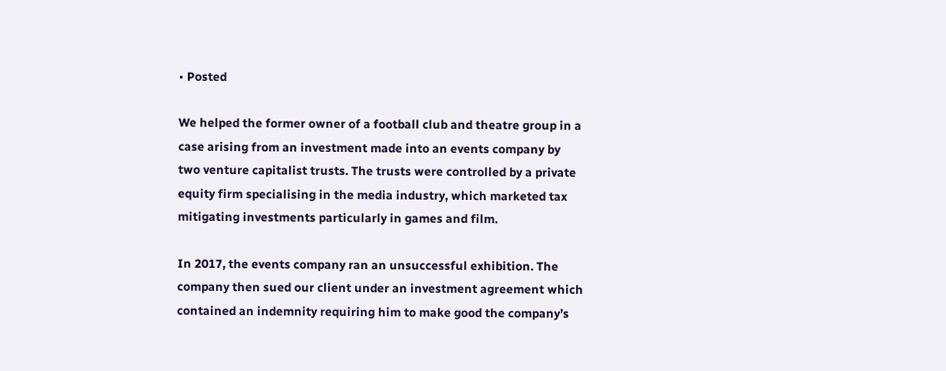• Posted

We helped the former owner of a football club and theatre group in a case arising from an investment made into an events company by two venture capitalist trusts. The trusts were controlled by a private equity firm specialising in the media industry, which marketed tax mitigating investments particularly in games and film.

In 2017, the events company ran an unsuccessful exhibition. The company then sued our client under an investment agreement which contained an indemnity requiring him to make good the company’s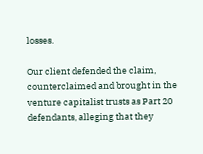losses.

Our client defended the claim, counterclaimed and brought in the venture capitalist trusts as Part 20 defendants, alleging that they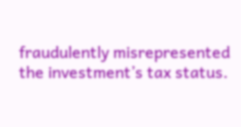fraudulently misrepresented the investment’s tax status.